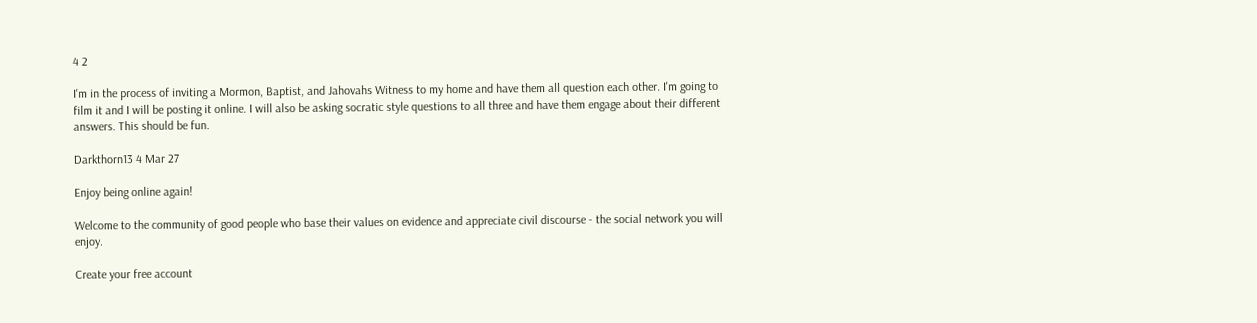4 2

I'm in the process of inviting a Mormon, Baptist, and Jahovahs Witness to my home and have them all question each other. I'm going to film it and I will be posting it online. I will also be asking socratic style questions to all three and have them engage about their different answers. This should be fun.

Darkthorn13 4 Mar 27

Enjoy being online again!

Welcome to the community of good people who base their values on evidence and appreciate civil discourse - the social network you will enjoy.

Create your free account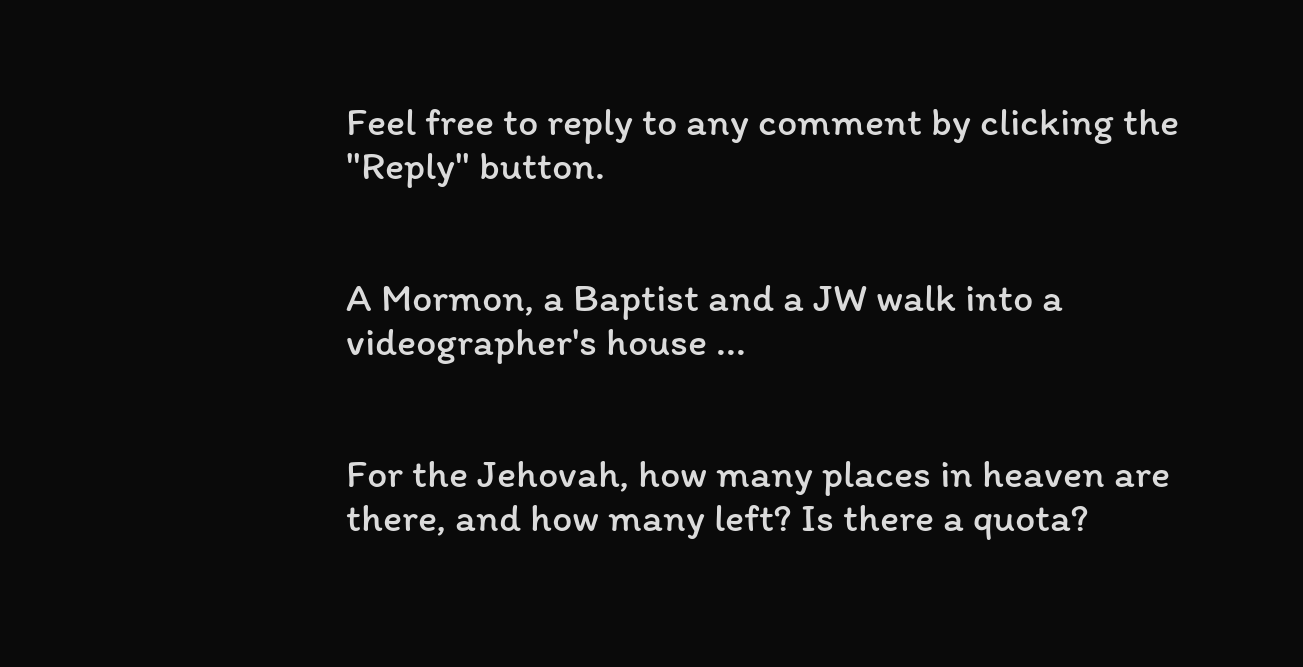Feel free to reply to any comment by clicking the "Reply" button.


A Mormon, a Baptist and a JW walk into a videographer's house ...


For the Jehovah, how many places in heaven are there, and how many left? Is there a quota?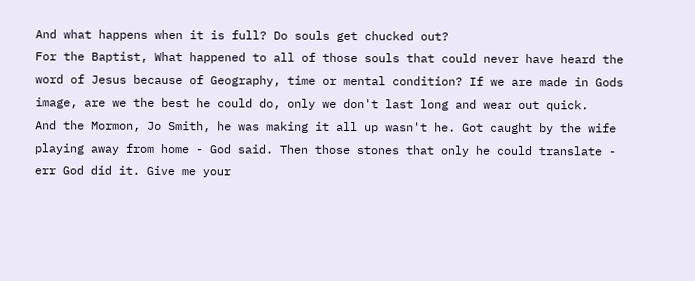And what happens when it is full? Do souls get chucked out?
For the Baptist, What happened to all of those souls that could never have heard the word of Jesus because of Geography, time or mental condition? If we are made in Gods image, are we the best he could do, only we don't last long and wear out quick.
And the Mormon, Jo Smith, he was making it all up wasn't he. Got caught by the wife playing away from home - God said. Then those stones that only he could translate - err God did it. Give me your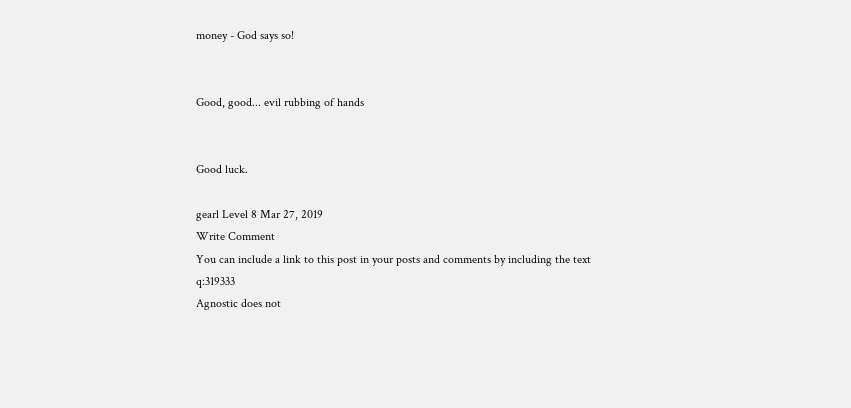money - God says so!


Good, good... evil rubbing of hands


Good luck.

gearl Level 8 Mar 27, 2019
Write Comment
You can include a link to this post in your posts and comments by including the text q:319333
Agnostic does not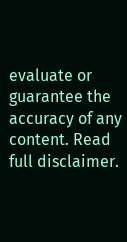evaluate or guarantee the accuracy of any content. Read full disclaimer.